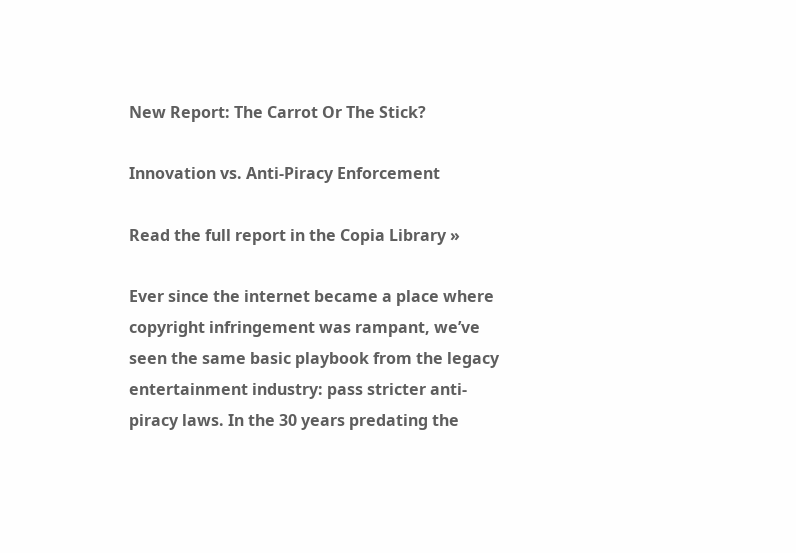New Report: The Carrot Or The Stick?

Innovation vs. Anti-Piracy Enforcement

Read the full report in the Copia Library »

Ever since the internet became a place where copyright infringement was rampant, we’ve seen the same basic playbook from the legacy entertainment industry: pass stricter anti-piracy laws. In the 30 years predating the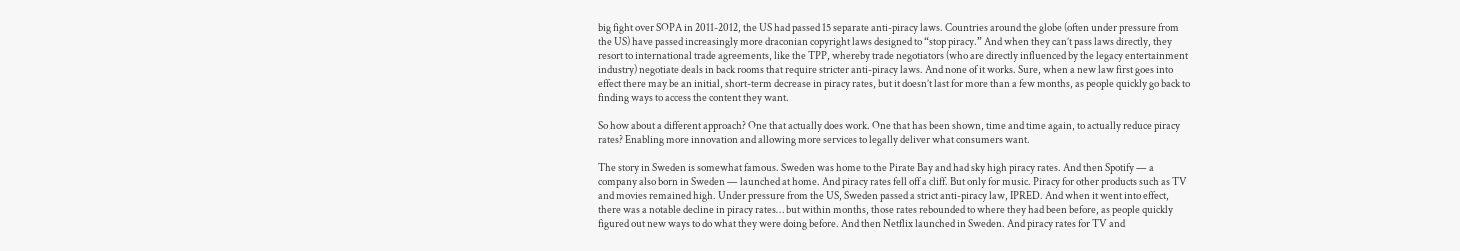big fight over SOPA in 2011-2012, the US had passed 15 separate anti-piracy laws. Countries around the globe (often under pressure from the US) have passed increasingly more draconian copyright laws designed to “stop piracy.” And when they can’t pass laws directly, they resort to international trade agreements, like the TPP, whereby trade negotiators (who are directly influenced by the legacy entertainment industry) negotiate deals in back rooms that require stricter anti-piracy laws. And none of it works. Sure, when a new law first goes into effect there may be an initial, short-term decrease in piracy rates, but it doesn’t last for more than a few months, as people quickly go back to finding ways to access the content they want.

So how about a different approach? One that actually does work. One that has been shown, time and time again, to actually reduce piracy rates? Enabling more innovation and allowing more services to legally deliver what consumers want.

The story in Sweden is somewhat famous. Sweden was home to the Pirate Bay and had sky high piracy rates. And then Spotify — a company also born in Sweden — launched at home. And piracy rates fell off a cliff. But only for music. Piracy for other products such as TV and movies remained high. Under pressure from the US, Sweden passed a strict anti-piracy law, IPRED. And when it went into effect, there was a notable decline in piracy rates… but within months, those rates rebounded to where they had been before, as people quickly figured out new ways to do what they were doing before. And then Netflix launched in Sweden. And piracy rates for TV and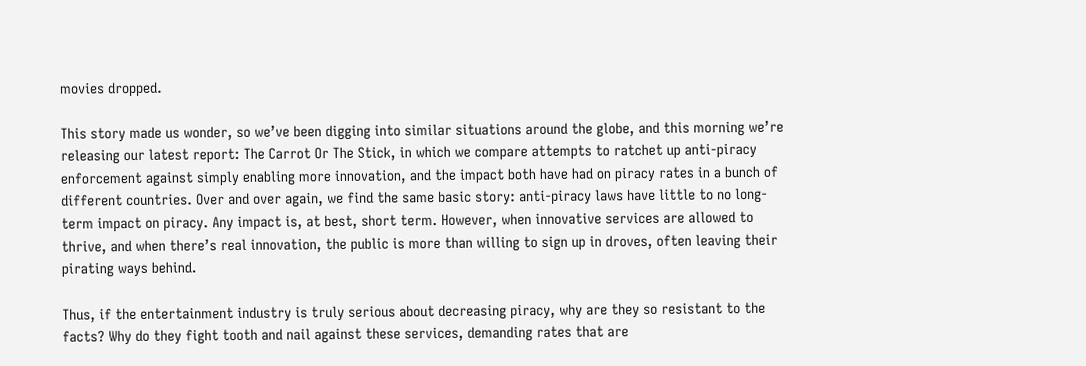movies dropped.

This story made us wonder, so we’ve been digging into similar situations around the globe, and this morning we’re releasing our latest report: The Carrot Or The Stick, in which we compare attempts to ratchet up anti-piracy enforcement against simply enabling more innovation, and the impact both have had on piracy rates in a bunch of different countries. Over and over again, we find the same basic story: anti-piracy laws have little to no long-term impact on piracy. Any impact is, at best, short term. However, when innovative services are allowed to thrive, and when there’s real innovation, the public is more than willing to sign up in droves, often leaving their pirating ways behind.

Thus, if the entertainment industry is truly serious about decreasing piracy, why are they so resistant to the facts? Why do they fight tooth and nail against these services, demanding rates that are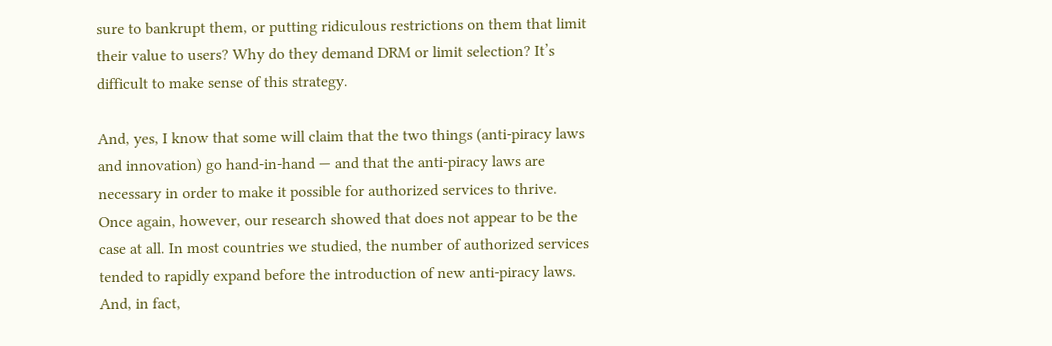sure to bankrupt them, or putting ridiculous restrictions on them that limit their value to users? Why do they demand DRM or limit selection? It’s difficult to make sense of this strategy.

And, yes, I know that some will claim that the two things (anti-piracy laws and innovation) go hand-in-hand — and that the anti-piracy laws are necessary in order to make it possible for authorized services to thrive. Once again, however, our research showed that does not appear to be the case at all. In most countries we studied, the number of authorized services tended to rapidly expand before the introduction of new anti-piracy laws. And, in fact,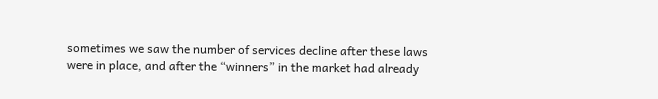sometimes we saw the number of services decline after these laws were in place, and after the “winners” in the market had already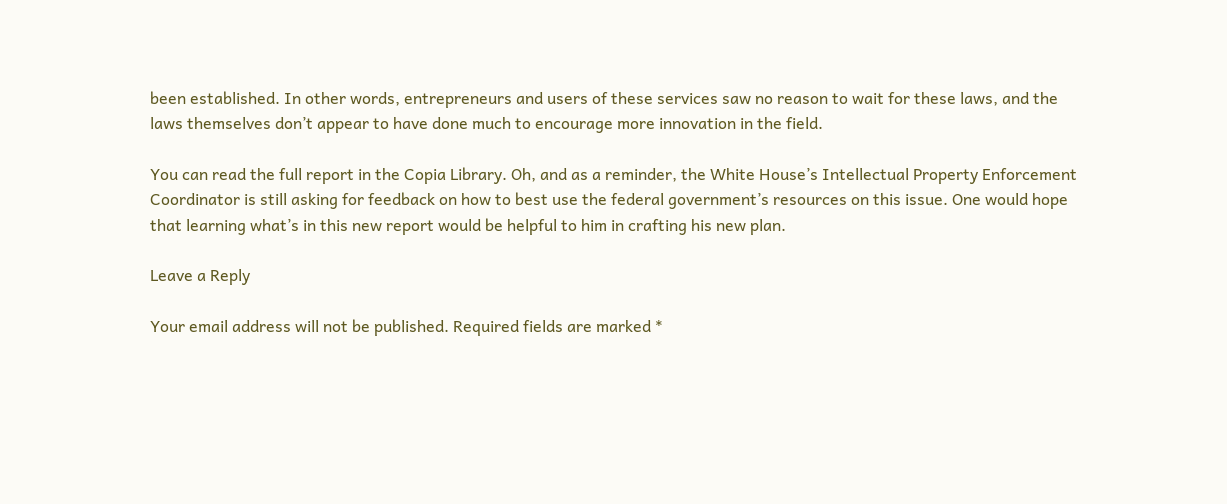been established. In other words, entrepreneurs and users of these services saw no reason to wait for these laws, and the laws themselves don’t appear to have done much to encourage more innovation in the field.

You can read the full report in the Copia Library. Oh, and as a reminder, the White House’s Intellectual Property Enforcement Coordinator is still asking for feedback on how to best use the federal government’s resources on this issue. One would hope that learning what’s in this new report would be helpful to him in crafting his new plan.

Leave a Reply

Your email address will not be published. Required fields are marked *